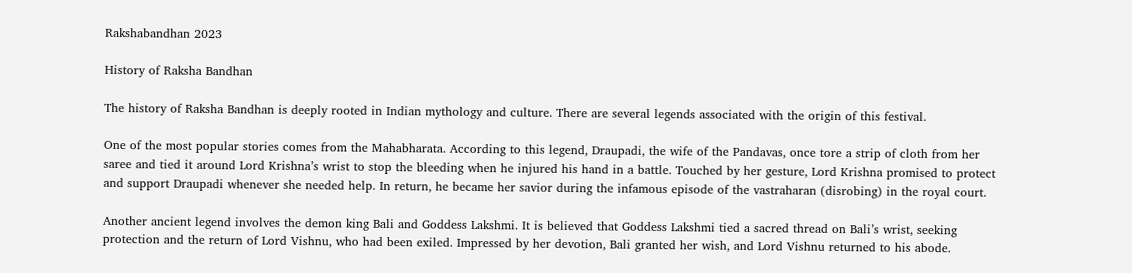Rakshabandhan 2023

History of Raksha Bandhan

The history of Raksha Bandhan is deeply rooted in Indian mythology and culture. There are several legends associated with the origin of this festival.

One of the most popular stories comes from the Mahabharata. According to this legend, Draupadi, the wife of the Pandavas, once tore a strip of cloth from her saree and tied it around Lord Krishna’s wrist to stop the bleeding when he injured his hand in a battle. Touched by her gesture, Lord Krishna promised to protect and support Draupadi whenever she needed help. In return, he became her savior during the infamous episode of the vastraharan (disrobing) in the royal court.

Another ancient legend involves the demon king Bali and Goddess Lakshmi. It is believed that Goddess Lakshmi tied a sacred thread on Bali’s wrist, seeking protection and the return of Lord Vishnu, who had been exiled. Impressed by her devotion, Bali granted her wish, and Lord Vishnu returned to his abode.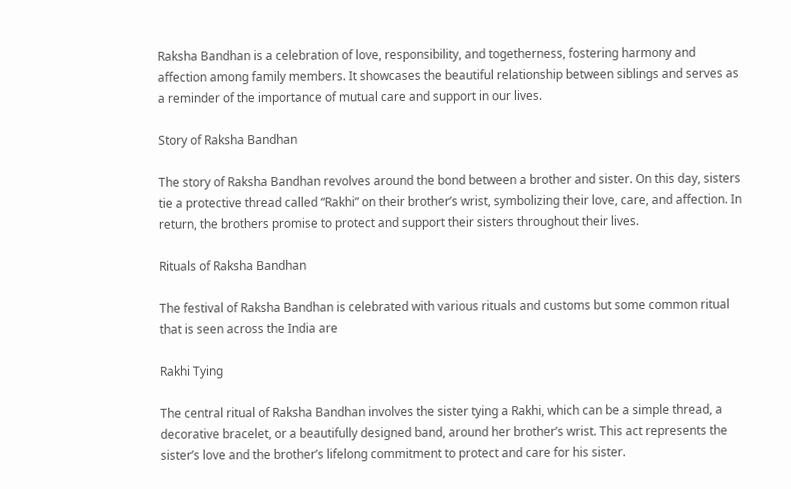Raksha Bandhan is a celebration of love, responsibility, and togetherness, fostering harmony and affection among family members. It showcases the beautiful relationship between siblings and serves as a reminder of the importance of mutual care and support in our lives.

Story of Raksha Bandhan

The story of Raksha Bandhan revolves around the bond between a brother and sister. On this day, sisters tie a protective thread called “Rakhi” on their brother’s wrist, symbolizing their love, care, and affection. In return, the brothers promise to protect and support their sisters throughout their lives.

Rituals of Raksha Bandhan

The festival of Raksha Bandhan is celebrated with various rituals and customs but some common ritual that is seen across the India are

Rakhi Tying

The central ritual of Raksha Bandhan involves the sister tying a Rakhi, which can be a simple thread, a decorative bracelet, or a beautifully designed band, around her brother’s wrist. This act represents the sister’s love and the brother’s lifelong commitment to protect and care for his sister.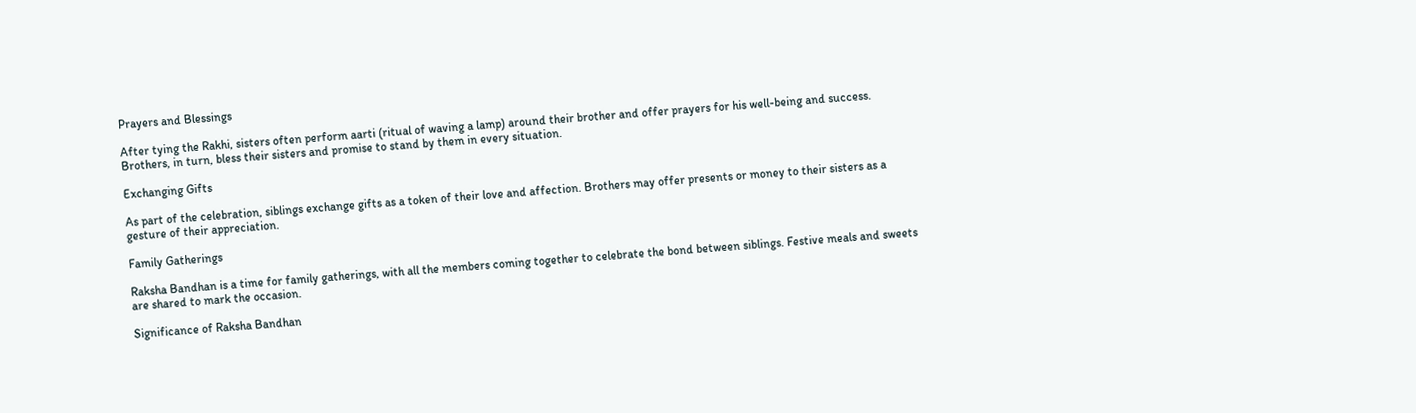Prayers and Blessings

After tying the Rakhi, sisters often perform aarti (ritual of waving a lamp) around their brother and offer prayers for his well-being and success. Brothers, in turn, bless their sisters and promise to stand by them in every situation.

Exchanging Gifts

As part of the celebration, siblings exchange gifts as a token of their love and affection. Brothers may offer presents or money to their sisters as a gesture of their appreciation.

Family Gatherings

Raksha Bandhan is a time for family gatherings, with all the members coming together to celebrate the bond between siblings. Festive meals and sweets are shared to mark the occasion.

Significance of Raksha Bandhan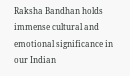Raksha Bandhan holds immense cultural and emotional significance in our Indian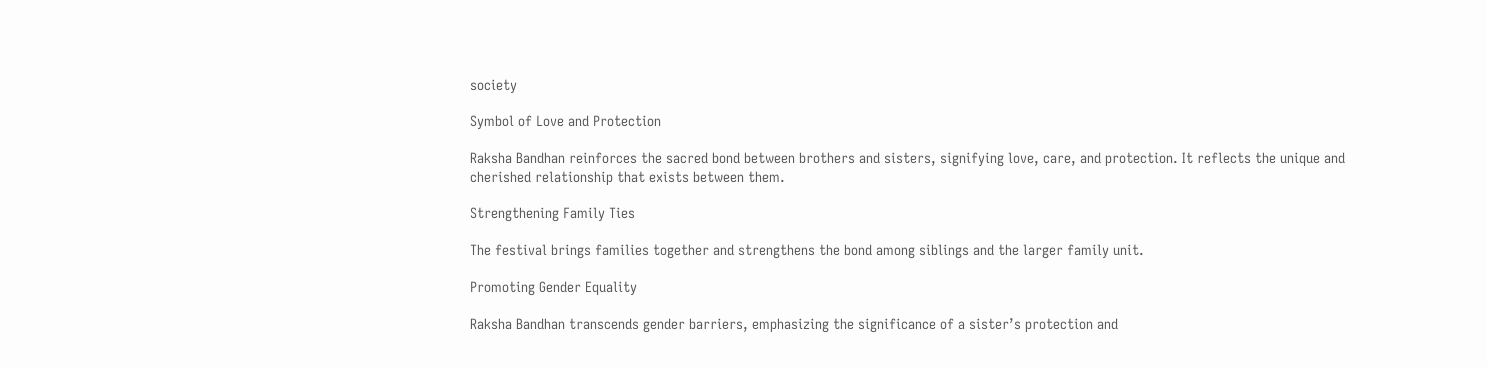society

Symbol of Love and Protection

Raksha Bandhan reinforces the sacred bond between brothers and sisters, signifying love, care, and protection. It reflects the unique and cherished relationship that exists between them.

Strengthening Family Ties

The festival brings families together and strengthens the bond among siblings and the larger family unit.

Promoting Gender Equality

Raksha Bandhan transcends gender barriers, emphasizing the significance of a sister’s protection and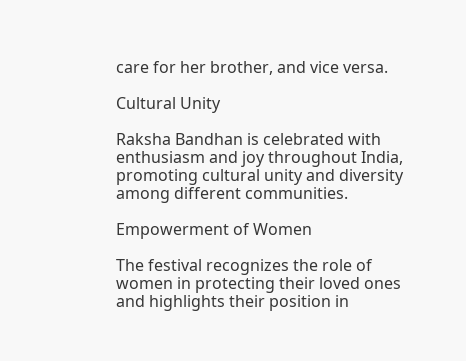care for her brother, and vice versa.

Cultural Unity

Raksha Bandhan is celebrated with enthusiasm and joy throughout India, promoting cultural unity and diversity among different communities.

Empowerment of Women

The festival recognizes the role of women in protecting their loved ones and highlights their position in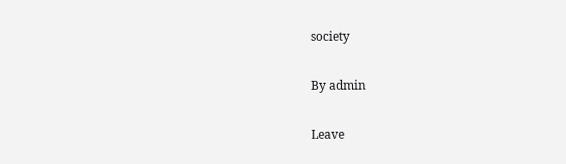society

By admin

Leave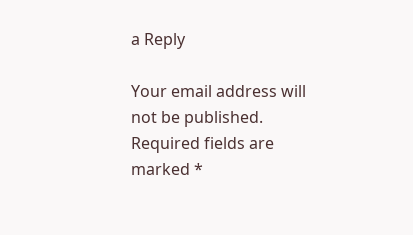a Reply

Your email address will not be published. Required fields are marked *